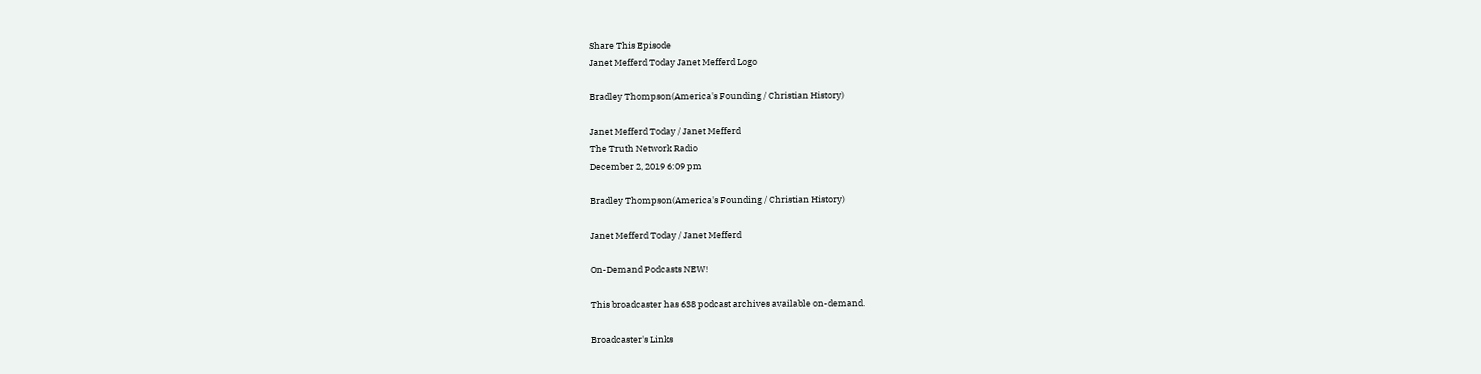Share This Episode
Janet Mefferd Today Janet Mefferd Logo

Bradley Thompson(America's Founding / Christian History)

Janet Mefferd Today / Janet Mefferd
The Truth Network Radio
December 2, 2019 6:09 pm

Bradley Thompson(America's Founding / Christian History)

Janet Mefferd Today / Janet Mefferd

On-Demand Podcasts NEW!

This broadcaster has 638 podcast archives available on-demand.

Broadcaster's Links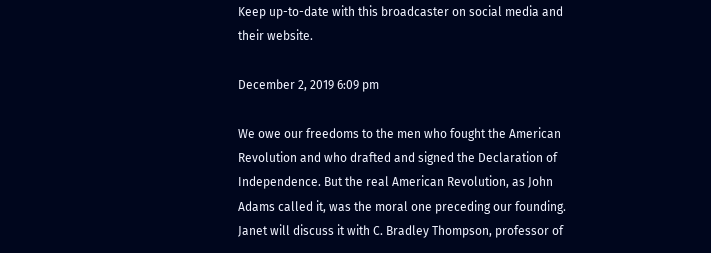Keep up-to-date with this broadcaster on social media and their website.

December 2, 2019 6:09 pm

We owe our freedoms to the men who fought the American Revolution and who drafted and signed the Declaration of Independence. But the real American Revolution, as John Adams called it, was the moral one preceding our founding. Janet will discuss it with C. Bradley Thompson, professor of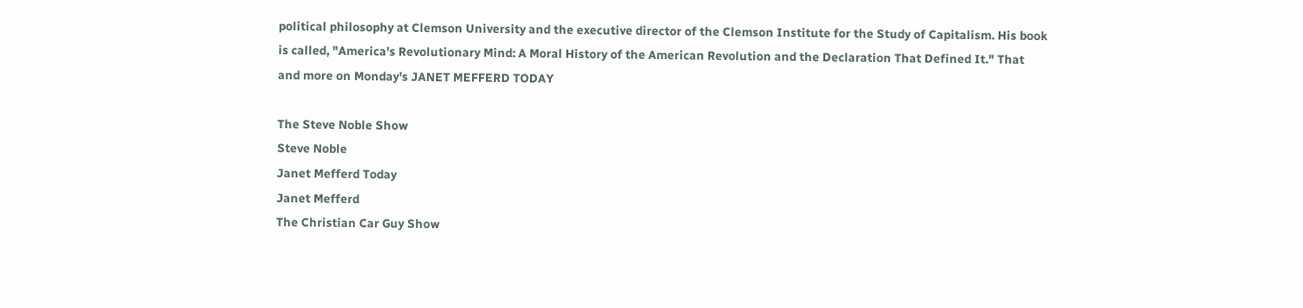political philosophy at Clemson University and the executive director of the Clemson Institute for the Study of Capitalism. His book is called, "America's Revolutionary Mind: A Moral History of the American Revolution and the Declaration That Defined It." That and more on Monday's JANET MEFFERD TODAY

The Steve Noble Show
Steve Noble
Janet Mefferd Today
Janet Mefferd
The Christian Car Guy Show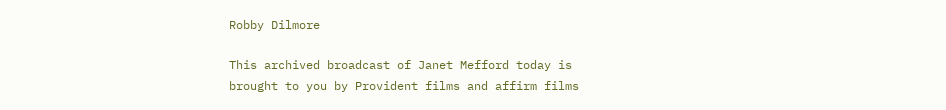Robby Dilmore

This archived broadcast of Janet Mefford today is brought to you by Provident films and affirm films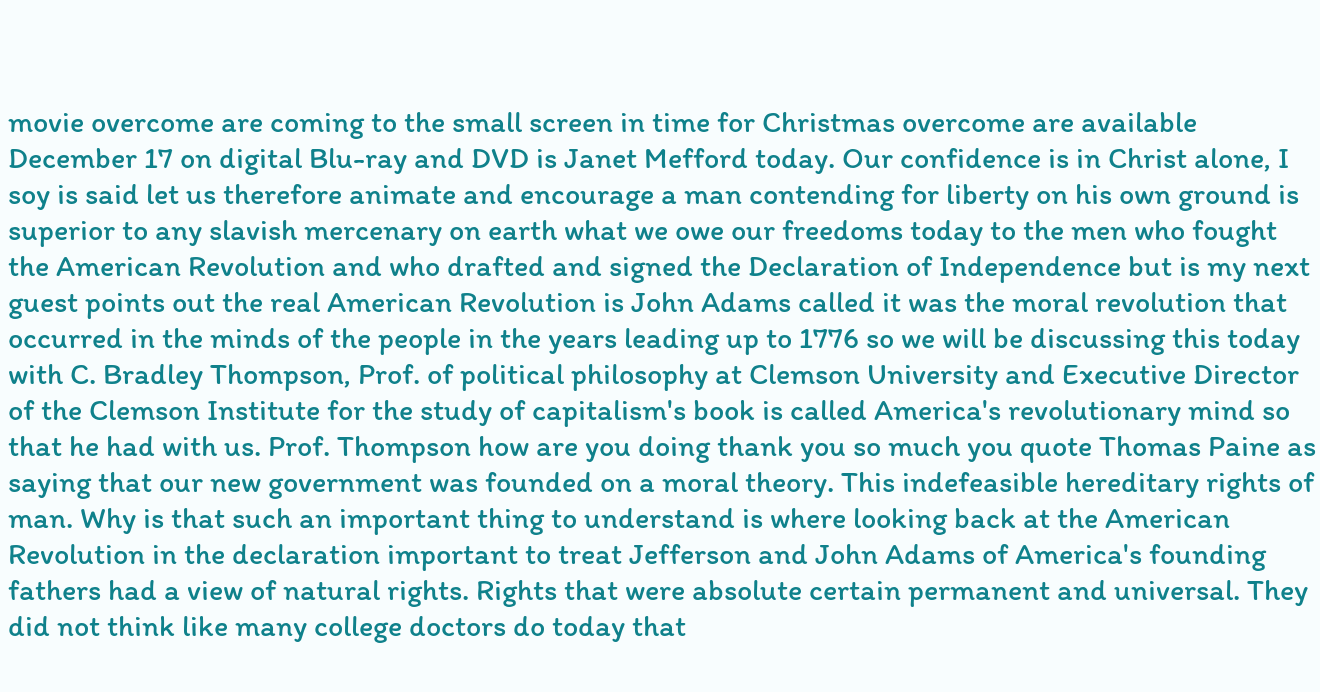movie overcome are coming to the small screen in time for Christmas overcome are available December 17 on digital Blu-ray and DVD is Janet Mefford today. Our confidence is in Christ alone, I soy is said let us therefore animate and encourage a man contending for liberty on his own ground is superior to any slavish mercenary on earth what we owe our freedoms today to the men who fought the American Revolution and who drafted and signed the Declaration of Independence but is my next guest points out the real American Revolution is John Adams called it was the moral revolution that occurred in the minds of the people in the years leading up to 1776 so we will be discussing this today with C. Bradley Thompson, Prof. of political philosophy at Clemson University and Executive Director of the Clemson Institute for the study of capitalism's book is called America's revolutionary mind so that he had with us. Prof. Thompson how are you doing thank you so much you quote Thomas Paine as saying that our new government was founded on a moral theory. This indefeasible hereditary rights of man. Why is that such an important thing to understand is where looking back at the American Revolution in the declaration important to treat Jefferson and John Adams of America's founding fathers had a view of natural rights. Rights that were absolute certain permanent and universal. They did not think like many college doctors do today that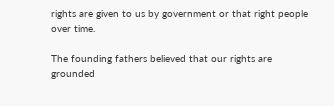rights are given to us by government or that right people over time.

The founding fathers believed that our rights are grounded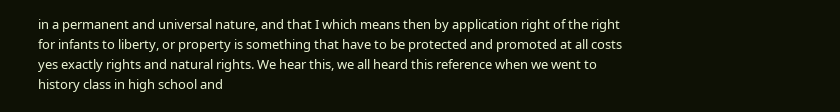in a permanent and universal nature, and that I which means then by application right of the right for infants to liberty, or property is something that have to be protected and promoted at all costs yes exactly rights and natural rights. We hear this, we all heard this reference when we went to history class in high school and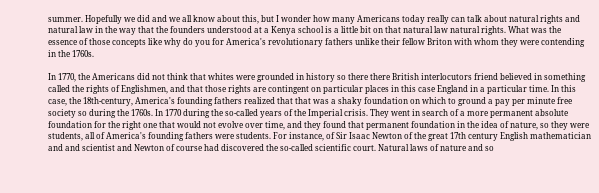summer. Hopefully we did and we all know about this, but I wonder how many Americans today really can talk about natural rights and natural law in the way that the founders understood at a Kenya school is a little bit on that natural law natural rights. What was the essence of those concepts like why do you for America's revolutionary fathers unlike their fellow Briton with whom they were contending in the 1760s.

In 1770, the Americans did not think that whites were grounded in history so there there British interlocutors friend believed in something called the rights of Englishmen, and that those rights are contingent on particular places in this case England in a particular time. In this case, the 18th-century, America's founding fathers realized that that was a shaky foundation on which to ground a pay per minute free society so during the 1760s. In 1770 during the so-called years of the Imperial crisis. They went in search of a more permanent absolute foundation for the right one that would not evolve over time, and they found that permanent foundation in the idea of nature, so they were students, all of America's founding fathers were students. For instance, of Sir Isaac Newton of the great 17th century English mathematician and and scientist and Newton of course had discovered the so-called scientific court. Natural laws of nature and so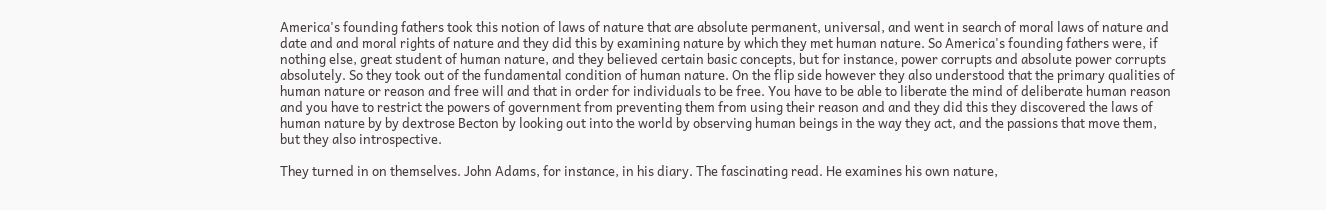America's founding fathers took this notion of laws of nature that are absolute permanent, universal, and went in search of moral laws of nature and date and and moral rights of nature and they did this by examining nature by which they met human nature. So America's founding fathers were, if nothing else, great student of human nature, and they believed certain basic concepts, but for instance, power corrupts and absolute power corrupts absolutely. So they took out of the fundamental condition of human nature. On the flip side however they also understood that the primary qualities of human nature or reason and free will and that in order for individuals to be free. You have to be able to liberate the mind of deliberate human reason and you have to restrict the powers of government from preventing them from using their reason and and they did this they discovered the laws of human nature by by dextrose Becton by looking out into the world by observing human beings in the way they act, and the passions that move them, but they also introspective.

They turned in on themselves. John Adams, for instance, in his diary. The fascinating read. He examines his own nature,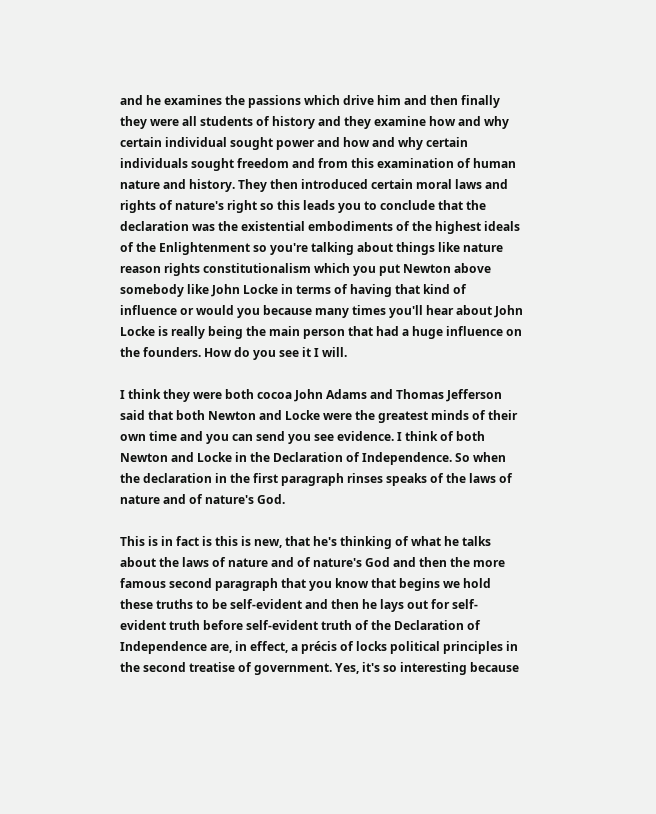and he examines the passions which drive him and then finally they were all students of history and they examine how and why certain individual sought power and how and why certain individuals sought freedom and from this examination of human nature and history. They then introduced certain moral laws and rights of nature's right so this leads you to conclude that the declaration was the existential embodiments of the highest ideals of the Enlightenment so you're talking about things like nature reason rights constitutionalism which you put Newton above somebody like John Locke in terms of having that kind of influence or would you because many times you'll hear about John Locke is really being the main person that had a huge influence on the founders. How do you see it I will.

I think they were both cocoa John Adams and Thomas Jefferson said that both Newton and Locke were the greatest minds of their own time and you can send you see evidence. I think of both Newton and Locke in the Declaration of Independence. So when the declaration in the first paragraph rinses speaks of the laws of nature and of nature's God.

This is in fact is this is new, that he's thinking of what he talks about the laws of nature and of nature's God and then the more famous second paragraph that you know that begins we hold these truths to be self-evident and then he lays out for self-evident truth before self-evident truth of the Declaration of Independence are, in effect, a précis of locks political principles in the second treatise of government. Yes, it's so interesting because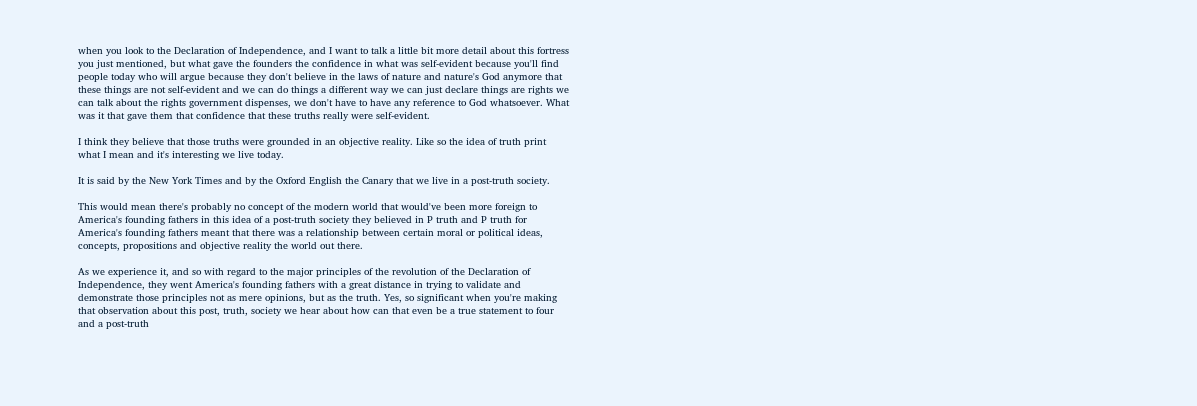when you look to the Declaration of Independence, and I want to talk a little bit more detail about this fortress you just mentioned, but what gave the founders the confidence in what was self-evident because you'll find people today who will argue because they don't believe in the laws of nature and nature's God anymore that these things are not self-evident and we can do things a different way we can just declare things are rights we can talk about the rights government dispenses, we don't have to have any reference to God whatsoever. What was it that gave them that confidence that these truths really were self-evident.

I think they believe that those truths were grounded in an objective reality. Like so the idea of truth print what I mean and it's interesting we live today.

It is said by the New York Times and by the Oxford English the Canary that we live in a post-truth society.

This would mean there's probably no concept of the modern world that would've been more foreign to America's founding fathers in this idea of a post-truth society they believed in P truth and P truth for America's founding fathers meant that there was a relationship between certain moral or political ideas, concepts, propositions and objective reality the world out there.

As we experience it, and so with regard to the major principles of the revolution of the Declaration of Independence, they went America's founding fathers with a great distance in trying to validate and demonstrate those principles not as mere opinions, but as the truth. Yes, so significant when you're making that observation about this post, truth, society we hear about how can that even be a true statement to four and a post-truth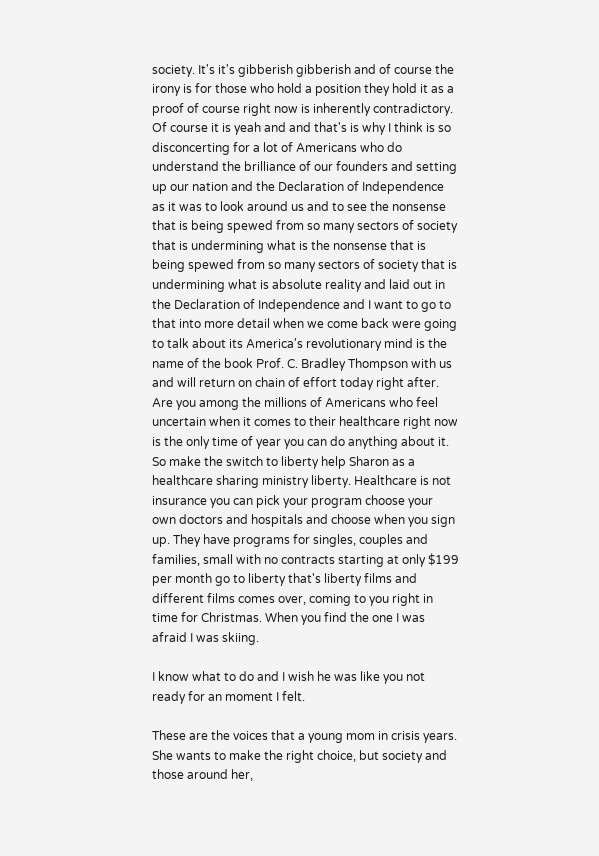society. It's it's gibberish gibberish and of course the irony is for those who hold a position they hold it as a proof of course right now is inherently contradictory. Of course it is yeah and and that's is why I think is so disconcerting for a lot of Americans who do understand the brilliance of our founders and setting up our nation and the Declaration of Independence as it was to look around us and to see the nonsense that is being spewed from so many sectors of society that is undermining what is the nonsense that is being spewed from so many sectors of society that is undermining what is absolute reality and laid out in the Declaration of Independence and I want to go to that into more detail when we come back were going to talk about its America's revolutionary mind is the name of the book Prof. C. Bradley Thompson with us and will return on chain of effort today right after. Are you among the millions of Americans who feel uncertain when it comes to their healthcare right now is the only time of year you can do anything about it. So make the switch to liberty help Sharon as a healthcare sharing ministry liberty. Healthcare is not insurance you can pick your program choose your own doctors and hospitals and choose when you sign up. They have programs for singles, couples and families, small with no contracts starting at only $199 per month go to liberty that's liberty films and different films comes over, coming to you right in time for Christmas. When you find the one I was afraid I was skiing.

I know what to do and I wish he was like you not ready for an moment I felt.

These are the voices that a young mom in crisis years. She wants to make the right choice, but society and those around her,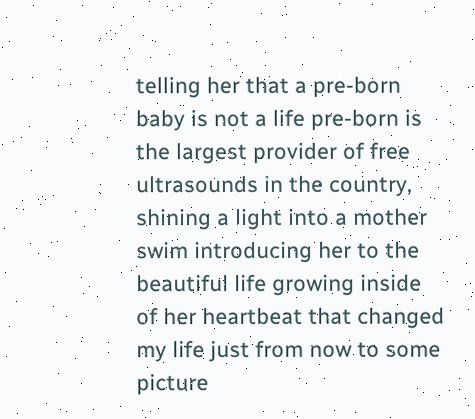telling her that a pre-born baby is not a life pre-born is the largest provider of free ultrasounds in the country, shining a light into a mother swim introducing her to the beautiful life growing inside of her heartbeat that changed my life just from now to some picture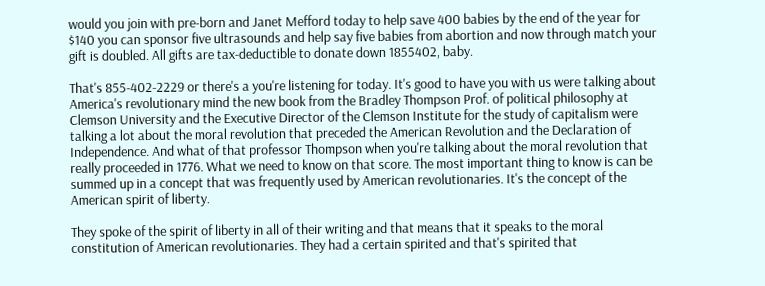would you join with pre-born and Janet Mefford today to help save 400 babies by the end of the year for $140 you can sponsor five ultrasounds and help say five babies from abortion and now through match your gift is doubled. All gifts are tax-deductible to donate down 1855402, baby.

That's 855-402-2229 or there's a you're listening for today. It's good to have you with us were talking about America's revolutionary mind the new book from the Bradley Thompson Prof. of political philosophy at Clemson University and the Executive Director of the Clemson Institute for the study of capitalism were talking a lot about the moral revolution that preceded the American Revolution and the Declaration of Independence. And what of that professor Thompson when you're talking about the moral revolution that really proceeded in 1776. What we need to know on that score. The most important thing to know is can be summed up in a concept that was frequently used by American revolutionaries. It's the concept of the American spirit of liberty.

They spoke of the spirit of liberty in all of their writing and that means that it speaks to the moral constitution of American revolutionaries. They had a certain spirited and that's spirited that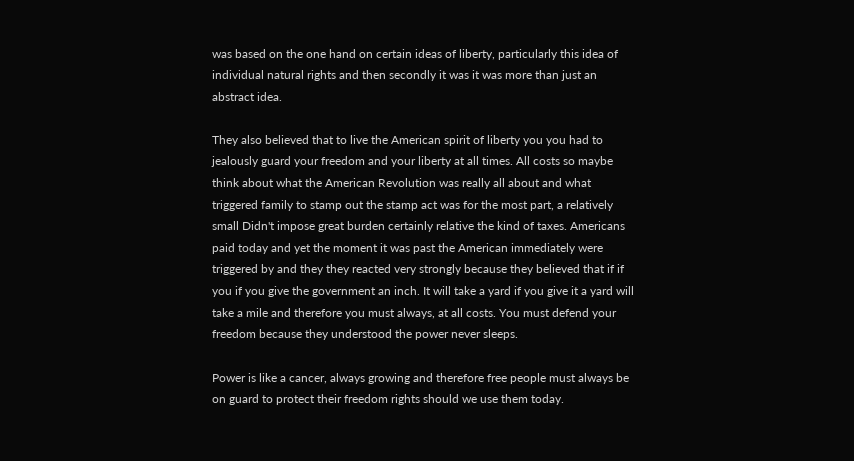was based on the one hand on certain ideas of liberty, particularly this idea of individual natural rights and then secondly it was it was more than just an abstract idea.

They also believed that to live the American spirit of liberty you you had to jealously guard your freedom and your liberty at all times. All costs so maybe think about what the American Revolution was really all about and what triggered family to stamp out the stamp act was for the most part, a relatively small Didn't impose great burden certainly relative the kind of taxes. Americans paid today and yet the moment it was past the American immediately were triggered by and they they reacted very strongly because they believed that if if you if you give the government an inch. It will take a yard if you give it a yard will take a mile and therefore you must always, at all costs. You must defend your freedom because they understood the power never sleeps.

Power is like a cancer, always growing and therefore free people must always be on guard to protect their freedom rights should we use them today.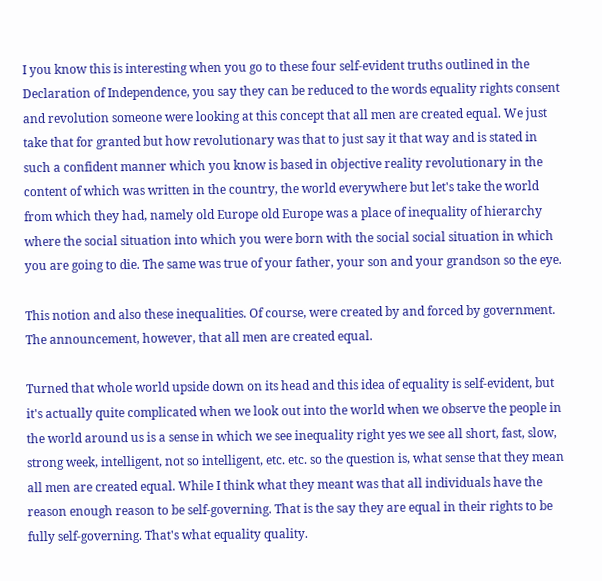I you know this is interesting when you go to these four self-evident truths outlined in the Declaration of Independence, you say they can be reduced to the words equality rights consent and revolution someone were looking at this concept that all men are created equal. We just take that for granted but how revolutionary was that to just say it that way and is stated in such a confident manner which you know is based in objective reality revolutionary in the content of which was written in the country, the world everywhere but let's take the world from which they had, namely old Europe old Europe was a place of inequality of hierarchy where the social situation into which you were born with the social social situation in which you are going to die. The same was true of your father, your son and your grandson so the eye.

This notion and also these inequalities. Of course, were created by and forced by government. The announcement, however, that all men are created equal.

Turned that whole world upside down on its head and this idea of equality is self-evident, but it's actually quite complicated when we look out into the world when we observe the people in the world around us is a sense in which we see inequality right yes we see all short, fast, slow, strong week, intelligent, not so intelligent, etc. etc. so the question is, what sense that they mean all men are created equal. While I think what they meant was that all individuals have the reason enough reason to be self-governing. That is the say they are equal in their rights to be fully self-governing. That's what equality quality.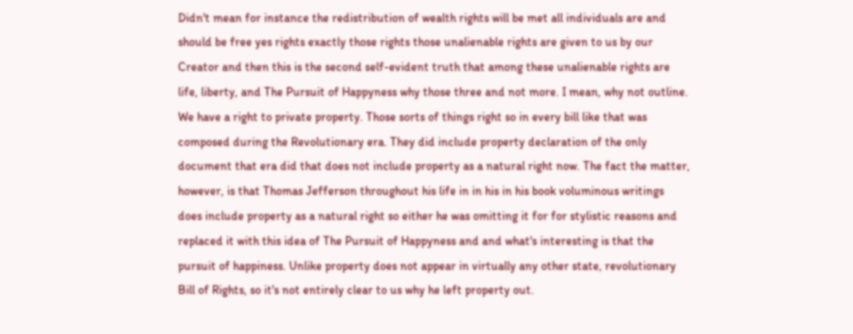Didn't mean for instance the redistribution of wealth rights will be met all individuals are and should be free yes rights exactly those rights those unalienable rights are given to us by our Creator and then this is the second self-evident truth that among these unalienable rights are life, liberty, and The Pursuit of Happyness why those three and not more. I mean, why not outline. We have a right to private property. Those sorts of things right so in every bill like that was composed during the Revolutionary era. They did include property declaration of the only document that era did that does not include property as a natural right now. The fact the matter, however, is that Thomas Jefferson throughout his life in in his in his book voluminous writings does include property as a natural right so either he was omitting it for for stylistic reasons and replaced it with this idea of The Pursuit of Happyness and and what's interesting is that the pursuit of happiness. Unlike property does not appear in virtually any other state, revolutionary Bill of Rights, so it's not entirely clear to us why he left property out.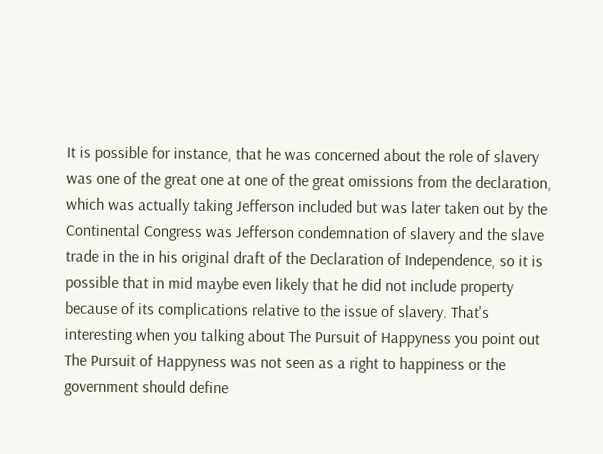It is possible for instance, that he was concerned about the role of slavery was one of the great one at one of the great omissions from the declaration, which was actually taking Jefferson included but was later taken out by the Continental Congress was Jefferson condemnation of slavery and the slave trade in the in his original draft of the Declaration of Independence, so it is possible that in mid maybe even likely that he did not include property because of its complications relative to the issue of slavery. That's interesting when you talking about The Pursuit of Happyness you point out The Pursuit of Happyness was not seen as a right to happiness or the government should define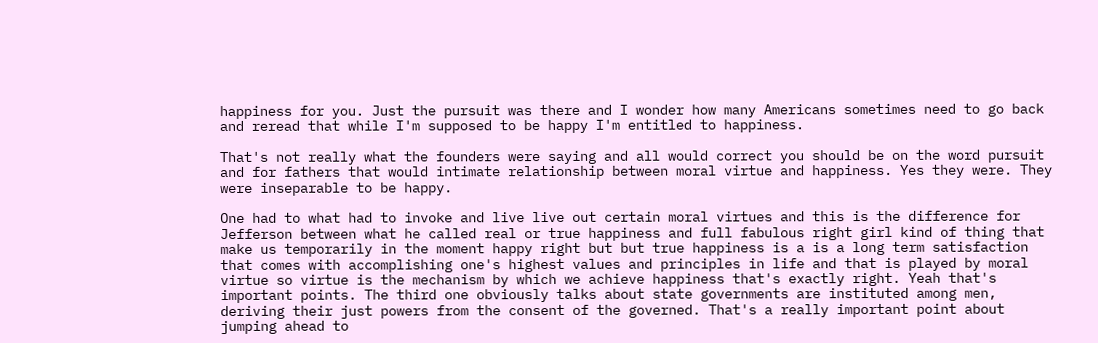happiness for you. Just the pursuit was there and I wonder how many Americans sometimes need to go back and reread that while I'm supposed to be happy I'm entitled to happiness.

That's not really what the founders were saying and all would correct you should be on the word pursuit and for fathers that would intimate relationship between moral virtue and happiness. Yes they were. They were inseparable to be happy.

One had to what had to invoke and live live out certain moral virtues and this is the difference for Jefferson between what he called real or true happiness and full fabulous right girl kind of thing that make us temporarily in the moment happy right but but true happiness is a is a long term satisfaction that comes with accomplishing one's highest values and principles in life and that is played by moral virtue so virtue is the mechanism by which we achieve happiness that's exactly right. Yeah that's important points. The third one obviously talks about state governments are instituted among men, deriving their just powers from the consent of the governed. That's a really important point about jumping ahead to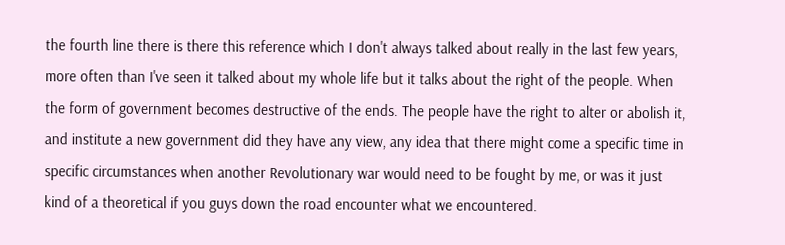the fourth line there is there this reference which I don't always talked about really in the last few years, more often than I've seen it talked about my whole life but it talks about the right of the people. When the form of government becomes destructive of the ends. The people have the right to alter or abolish it, and institute a new government did they have any view, any idea that there might come a specific time in specific circumstances when another Revolutionary war would need to be fought by me, or was it just kind of a theoretical if you guys down the road encounter what we encountered.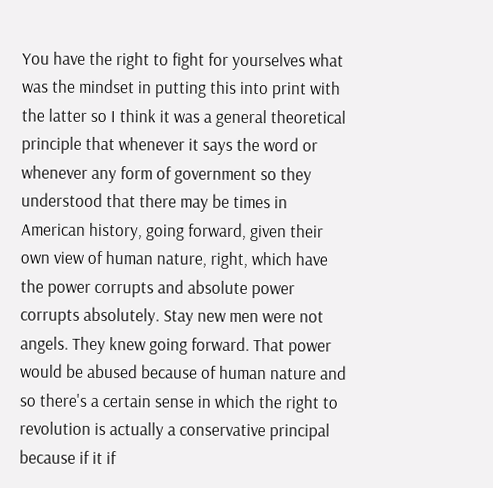You have the right to fight for yourselves what was the mindset in putting this into print with the latter so I think it was a general theoretical principle that whenever it says the word or whenever any form of government so they understood that there may be times in American history, going forward, given their own view of human nature, right, which have the power corrupts and absolute power corrupts absolutely. Stay new men were not angels. They knew going forward. That power would be abused because of human nature and so there's a certain sense in which the right to revolution is actually a conservative principal because if it if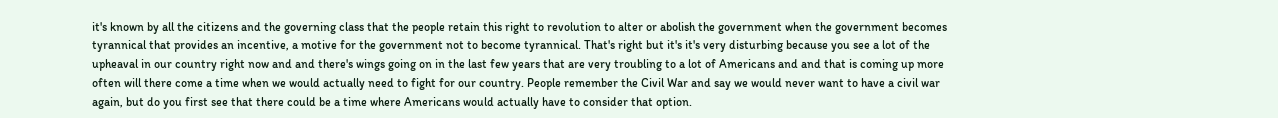it's known by all the citizens and the governing class that the people retain this right to revolution to alter or abolish the government when the government becomes tyrannical that provides an incentive, a motive for the government not to become tyrannical. That's right but it's it's very disturbing because you see a lot of the upheaval in our country right now and and there's wings going on in the last few years that are very troubling to a lot of Americans and and that is coming up more often will there come a time when we would actually need to fight for our country. People remember the Civil War and say we would never want to have a civil war again, but do you first see that there could be a time where Americans would actually have to consider that option.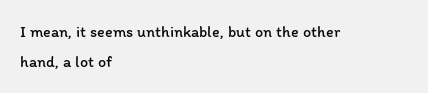I mean, it seems unthinkable, but on the other hand, a lot of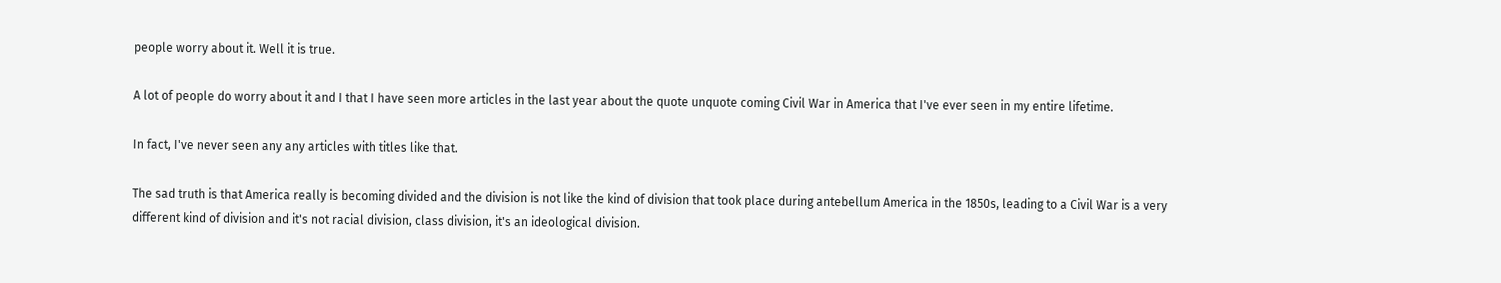people worry about it. Well it is true.

A lot of people do worry about it and I that I have seen more articles in the last year about the quote unquote coming Civil War in America that I've ever seen in my entire lifetime.

In fact, I've never seen any any articles with titles like that.

The sad truth is that America really is becoming divided and the division is not like the kind of division that took place during antebellum America in the 1850s, leading to a Civil War is a very different kind of division and it's not racial division, class division, it's an ideological division.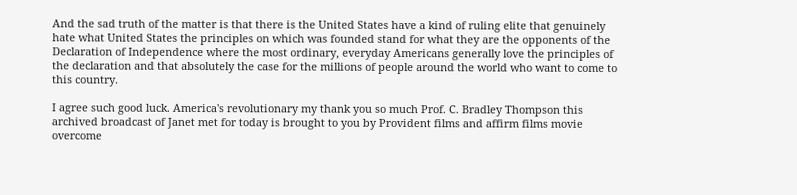And the sad truth of the matter is that there is the United States have a kind of ruling elite that genuinely hate what United States the principles on which was founded stand for what they are the opponents of the Declaration of Independence where the most ordinary, everyday Americans generally love the principles of the declaration and that absolutely the case for the millions of people around the world who want to come to this country.

I agree such good luck. America's revolutionary my thank you so much Prof. C. Bradley Thompson this archived broadcast of Janet met for today is brought to you by Provident films and affirm films movie overcome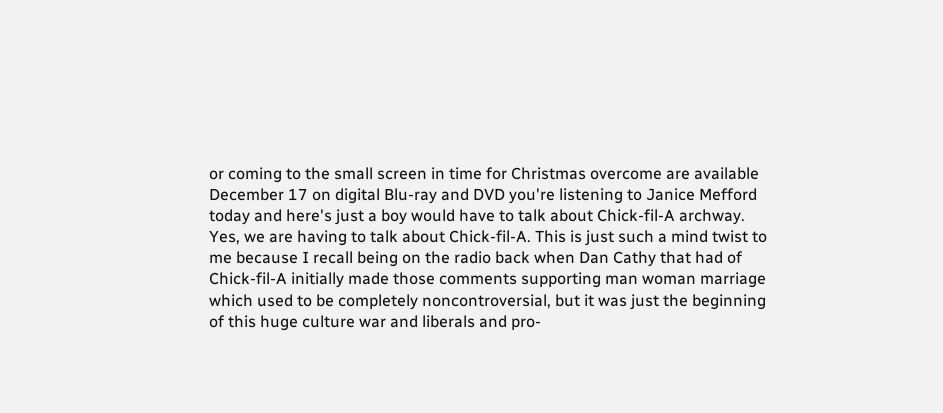or coming to the small screen in time for Christmas overcome are available December 17 on digital Blu-ray and DVD you're listening to Janice Mefford today and here's just a boy would have to talk about Chick-fil-A archway. Yes, we are having to talk about Chick-fil-A. This is just such a mind twist to me because I recall being on the radio back when Dan Cathy that had of Chick-fil-A initially made those comments supporting man woman marriage which used to be completely noncontroversial, but it was just the beginning of this huge culture war and liberals and pro-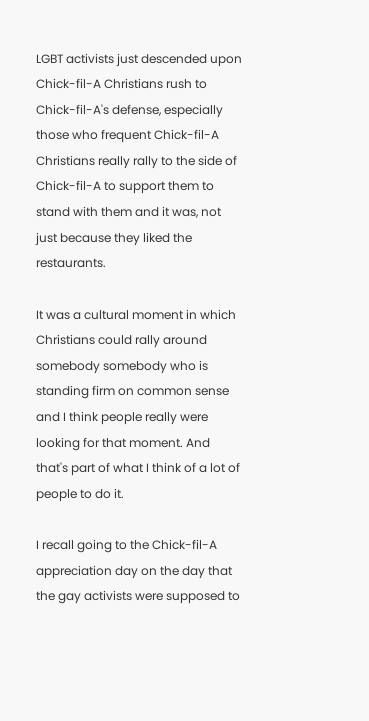LGBT activists just descended upon Chick-fil-A Christians rush to Chick-fil-A's defense, especially those who frequent Chick-fil-A Christians really rally to the side of Chick-fil-A to support them to stand with them and it was, not just because they liked the restaurants.

It was a cultural moment in which Christians could rally around somebody somebody who is standing firm on common sense and I think people really were looking for that moment. And that's part of what I think of a lot of people to do it.

I recall going to the Chick-fil-A appreciation day on the day that the gay activists were supposed to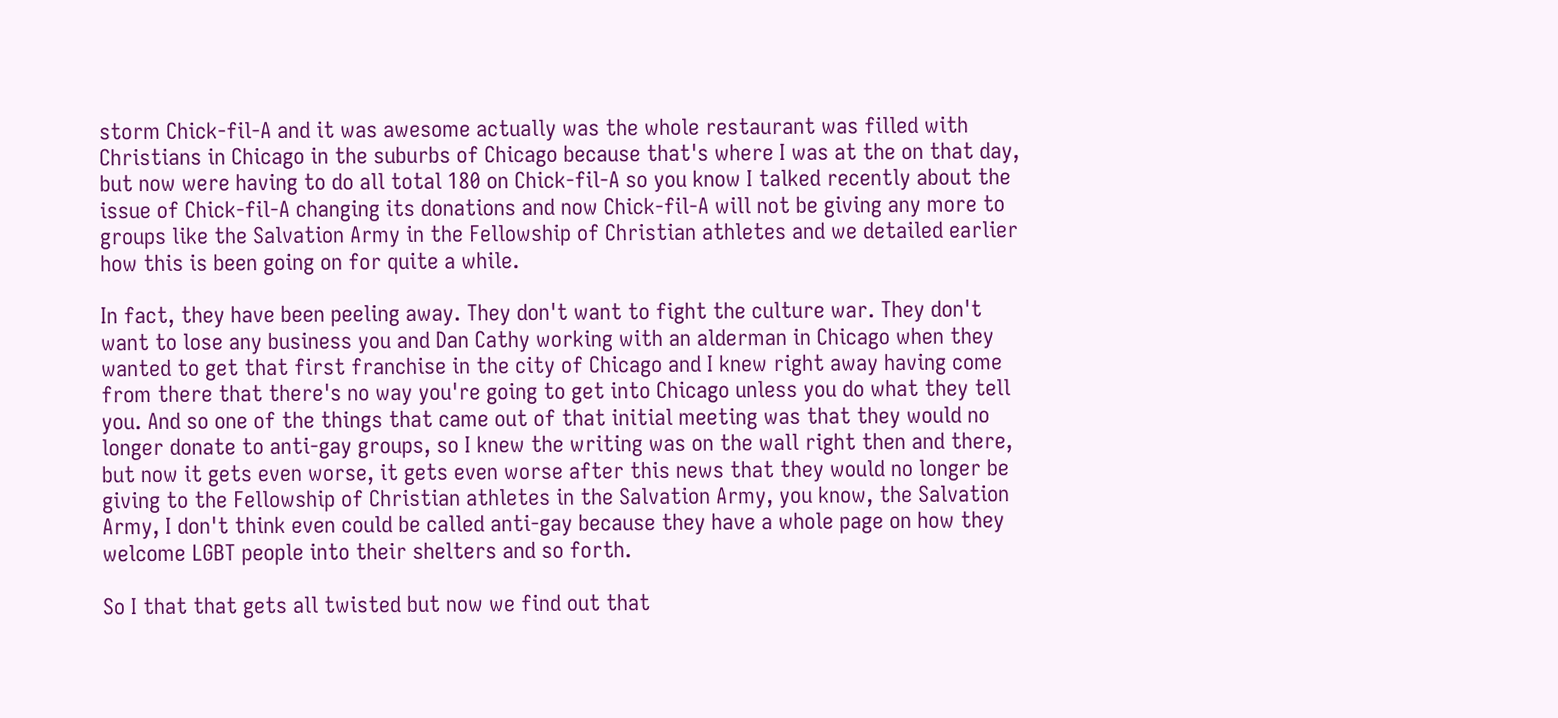storm Chick-fil-A and it was awesome actually was the whole restaurant was filled with Christians in Chicago in the suburbs of Chicago because that's where I was at the on that day, but now were having to do all total 180 on Chick-fil-A so you know I talked recently about the issue of Chick-fil-A changing its donations and now Chick-fil-A will not be giving any more to groups like the Salvation Army in the Fellowship of Christian athletes and we detailed earlier how this is been going on for quite a while.

In fact, they have been peeling away. They don't want to fight the culture war. They don't want to lose any business you and Dan Cathy working with an alderman in Chicago when they wanted to get that first franchise in the city of Chicago and I knew right away having come from there that there's no way you're going to get into Chicago unless you do what they tell you. And so one of the things that came out of that initial meeting was that they would no longer donate to anti-gay groups, so I knew the writing was on the wall right then and there, but now it gets even worse, it gets even worse after this news that they would no longer be giving to the Fellowship of Christian athletes in the Salvation Army, you know, the Salvation Army, I don't think even could be called anti-gay because they have a whole page on how they welcome LGBT people into their shelters and so forth.

So I that that gets all twisted but now we find out that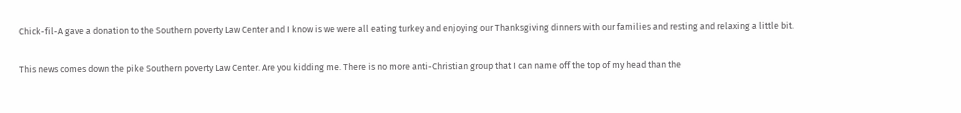Chick-fil-A gave a donation to the Southern poverty Law Center and I know is we were all eating turkey and enjoying our Thanksgiving dinners with our families and resting and relaxing a little bit.

This news comes down the pike Southern poverty Law Center. Are you kidding me. There is no more anti-Christian group that I can name off the top of my head than the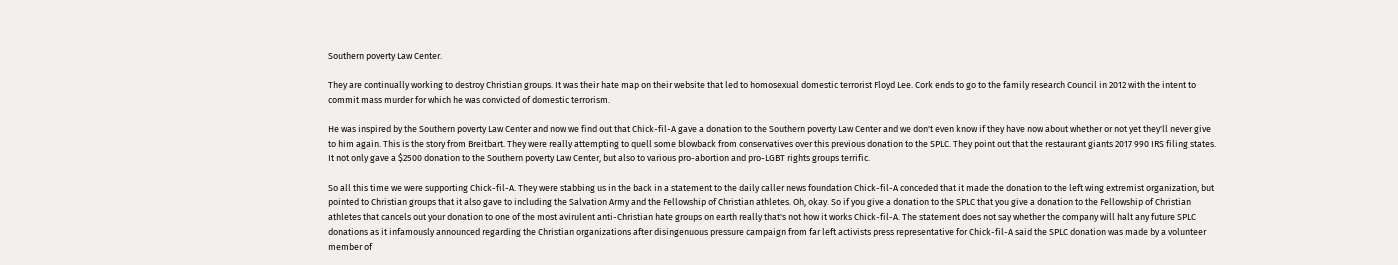Southern poverty Law Center.

They are continually working to destroy Christian groups. It was their hate map on their website that led to homosexual domestic terrorist Floyd Lee. Cork ends to go to the family research Council in 2012 with the intent to commit mass murder for which he was convicted of domestic terrorism.

He was inspired by the Southern poverty Law Center and now we find out that Chick-fil-A gave a donation to the Southern poverty Law Center and we don't even know if they have now about whether or not yet they'll never give to him again. This is the story from Breitbart. They were really attempting to quell some blowback from conservatives over this previous donation to the SPLC. They point out that the restaurant giants 2017 990 IRS filing states. It not only gave a $2500 donation to the Southern poverty Law Center, but also to various pro-abortion and pro-LGBT rights groups terrific.

So all this time we were supporting Chick-fil-A. They were stabbing us in the back in a statement to the daily caller news foundation Chick-fil-A conceded that it made the donation to the left wing extremist organization, but pointed to Christian groups that it also gave to including the Salvation Army and the Fellowship of Christian athletes. Oh, okay. So if you give a donation to the SPLC that you give a donation to the Fellowship of Christian athletes that cancels out your donation to one of the most avirulent anti-Christian hate groups on earth really that's not how it works Chick-fil-A. The statement does not say whether the company will halt any future SPLC donations as it infamously announced regarding the Christian organizations after disingenuous pressure campaign from far left activists press representative for Chick-fil-A said the SPLC donation was made by a volunteer member of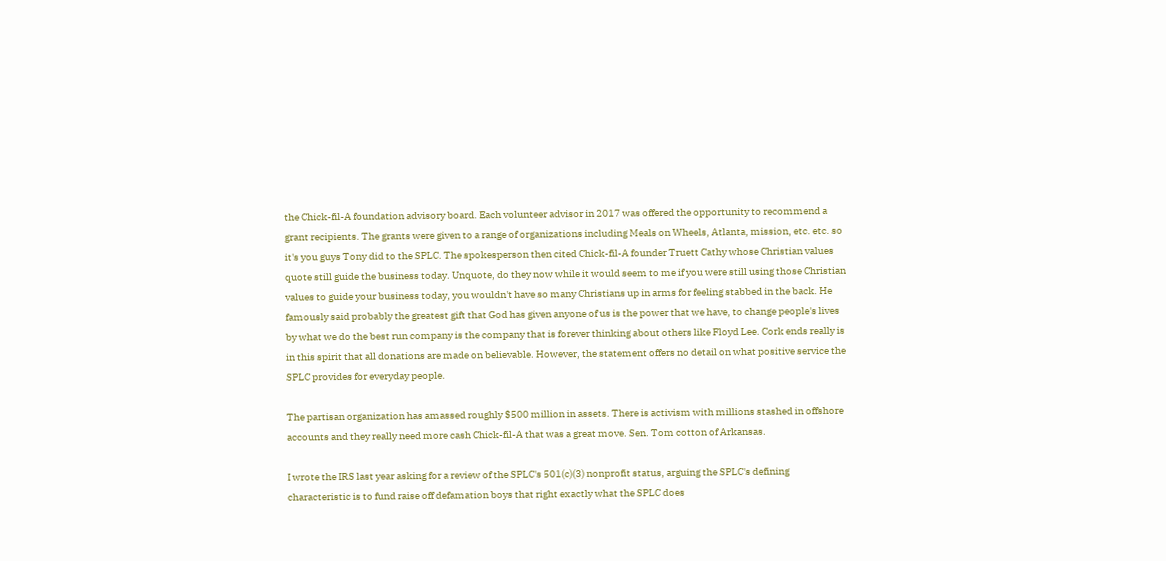the Chick-fil-A foundation advisory board. Each volunteer advisor in 2017 was offered the opportunity to recommend a grant recipients. The grants were given to a range of organizations including Meals on Wheels, Atlanta, mission, etc. etc. so it's you guys Tony did to the SPLC. The spokesperson then cited Chick-fil-A founder Truett Cathy whose Christian values quote still guide the business today. Unquote, do they now while it would seem to me if you were still using those Christian values to guide your business today, you wouldn't have so many Christians up in arms for feeling stabbed in the back. He famously said probably the greatest gift that God has given anyone of us is the power that we have, to change people's lives by what we do the best run company is the company that is forever thinking about others like Floyd Lee. Cork ends really is in this spirit that all donations are made on believable. However, the statement offers no detail on what positive service the SPLC provides for everyday people.

The partisan organization has amassed roughly $500 million in assets. There is activism with millions stashed in offshore accounts and they really need more cash Chick-fil-A that was a great move. Sen. Tom cotton of Arkansas.

I wrote the IRS last year asking for a review of the SPLC's 501(c)(3) nonprofit status, arguing the SPLC's defining characteristic is to fund raise off defamation boys that right exactly what the SPLC does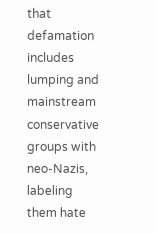that defamation includes lumping and mainstream conservative groups with neo-Nazis, labeling them hate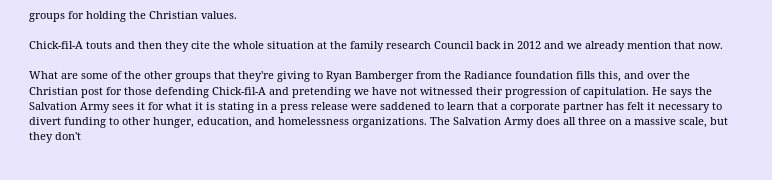groups for holding the Christian values.

Chick-fil-A touts and then they cite the whole situation at the family research Council back in 2012 and we already mention that now.

What are some of the other groups that they're giving to Ryan Bamberger from the Radiance foundation fills this, and over the Christian post for those defending Chick-fil-A and pretending we have not witnessed their progression of capitulation. He says the Salvation Army sees it for what it is stating in a press release were saddened to learn that a corporate partner has felt it necessary to divert funding to other hunger, education, and homelessness organizations. The Salvation Army does all three on a massive scale, but they don't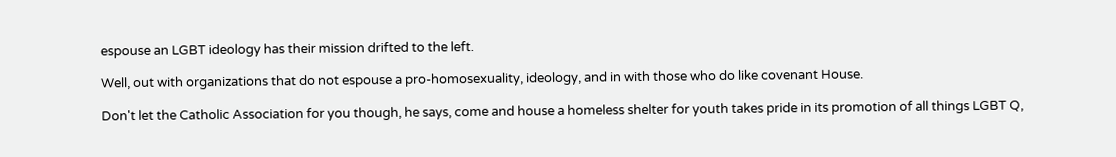espouse an LGBT ideology has their mission drifted to the left.

Well, out with organizations that do not espouse a pro-homosexuality, ideology, and in with those who do like covenant House.

Don't let the Catholic Association for you though, he says, come and house a homeless shelter for youth takes pride in its promotion of all things LGBT Q,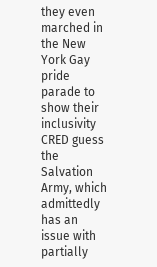they even marched in the New York Gay pride parade to show their inclusivity CRED guess the Salvation Army, which admittedly has an issue with partially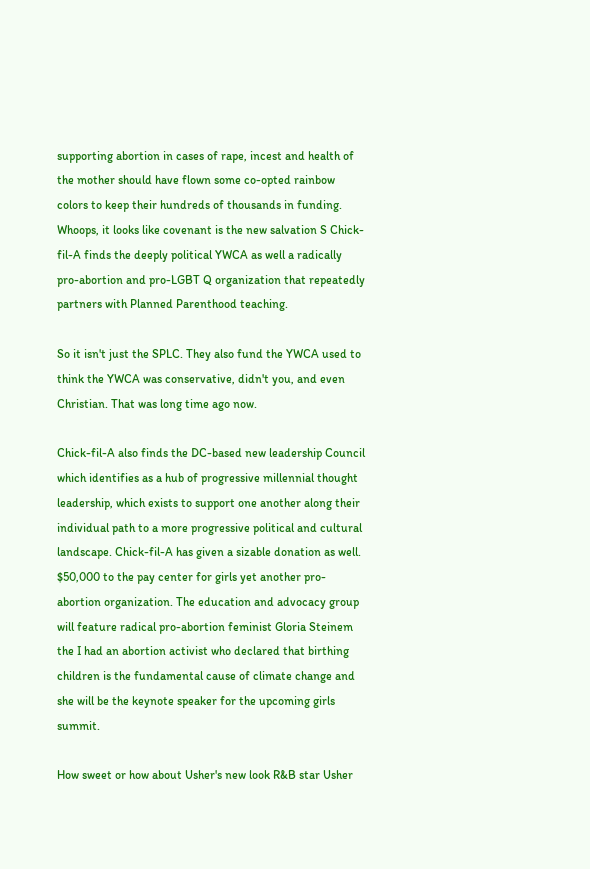supporting abortion in cases of rape, incest and health of the mother should have flown some co-opted rainbow colors to keep their hundreds of thousands in funding. Whoops, it looks like covenant is the new salvation S Chick-fil-A finds the deeply political YWCA as well a radically pro-abortion and pro-LGBT Q organization that repeatedly partners with Planned Parenthood teaching.

So it isn't just the SPLC. They also fund the YWCA used to think the YWCA was conservative, didn't you, and even Christian. That was long time ago now.

Chick-fil-A also finds the DC-based new leadership Council which identifies as a hub of progressive millennial thought leadership, which exists to support one another along their individual path to a more progressive political and cultural landscape. Chick-fil-A has given a sizable donation as well. $50,000 to the pay center for girls yet another pro-abortion organization. The education and advocacy group will feature radical pro-abortion feminist Gloria Steinem the I had an abortion activist who declared that birthing children is the fundamental cause of climate change and she will be the keynote speaker for the upcoming girls summit.

How sweet or how about Usher's new look R&B star Usher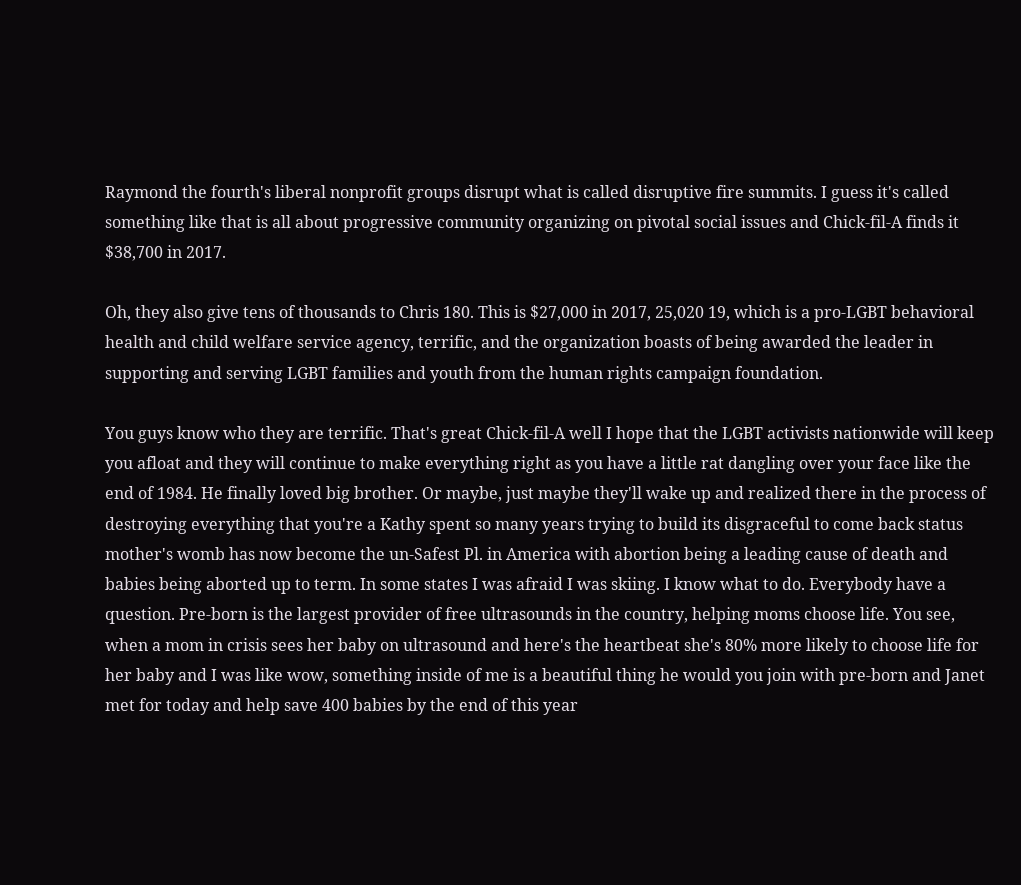Raymond the fourth's liberal nonprofit groups disrupt what is called disruptive fire summits. I guess it's called something like that is all about progressive community organizing on pivotal social issues and Chick-fil-A finds it $38,700 in 2017.

Oh, they also give tens of thousands to Chris 180. This is $27,000 in 2017, 25,020 19, which is a pro-LGBT behavioral health and child welfare service agency, terrific, and the organization boasts of being awarded the leader in supporting and serving LGBT families and youth from the human rights campaign foundation.

You guys know who they are terrific. That's great Chick-fil-A well I hope that the LGBT activists nationwide will keep you afloat and they will continue to make everything right as you have a little rat dangling over your face like the end of 1984. He finally loved big brother. Or maybe, just maybe they'll wake up and realized there in the process of destroying everything that you're a Kathy spent so many years trying to build its disgraceful to come back status mother's womb has now become the un-Safest Pl. in America with abortion being a leading cause of death and babies being aborted up to term. In some states I was afraid I was skiing. I know what to do. Everybody have a question. Pre-born is the largest provider of free ultrasounds in the country, helping moms choose life. You see, when a mom in crisis sees her baby on ultrasound and here's the heartbeat she's 80% more likely to choose life for her baby and I was like wow, something inside of me is a beautiful thing he would you join with pre-born and Janet met for today and help save 400 babies by the end of this year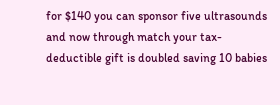for $140 you can sponsor five ultrasounds and now through match your tax-deductible gift is doubled saving 10 babies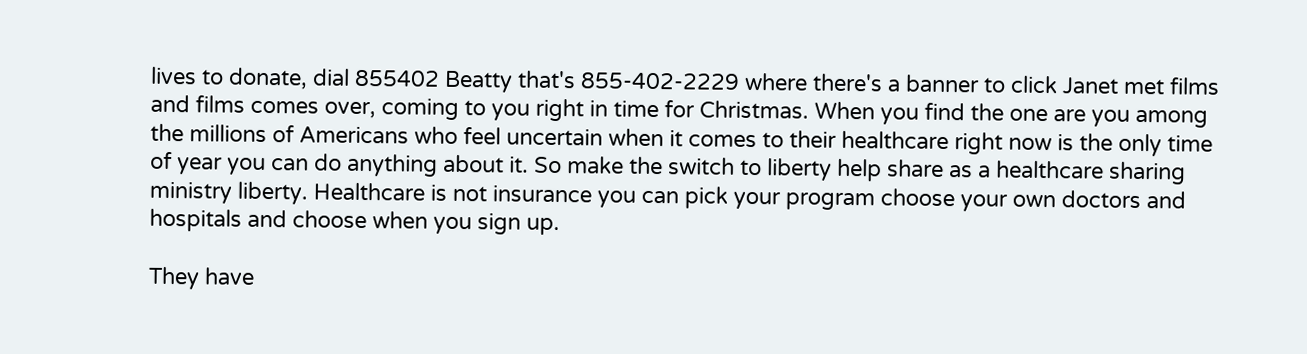lives to donate, dial 855402 Beatty that's 855-402-2229 where there's a banner to click Janet met films and films comes over, coming to you right in time for Christmas. When you find the one are you among the millions of Americans who feel uncertain when it comes to their healthcare right now is the only time of year you can do anything about it. So make the switch to liberty help share as a healthcare sharing ministry liberty. Healthcare is not insurance you can pick your program choose your own doctors and hospitals and choose when you sign up.

They have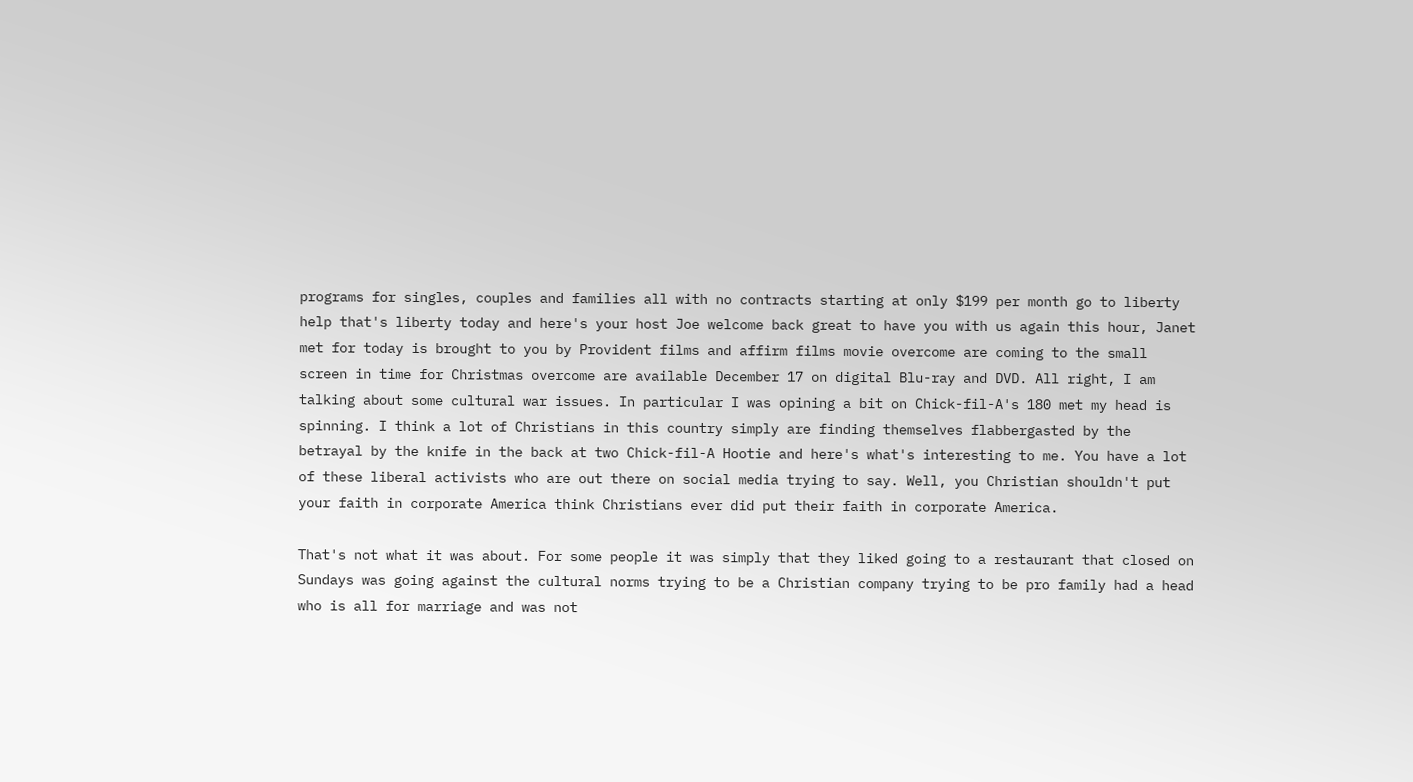programs for singles, couples and families all with no contracts starting at only $199 per month go to liberty help that's liberty today and here's your host Joe welcome back great to have you with us again this hour, Janet met for today is brought to you by Provident films and affirm films movie overcome are coming to the small screen in time for Christmas overcome are available December 17 on digital Blu-ray and DVD. All right, I am talking about some cultural war issues. In particular I was opining a bit on Chick-fil-A's 180 met my head is spinning. I think a lot of Christians in this country simply are finding themselves flabbergasted by the betrayal by the knife in the back at two Chick-fil-A Hootie and here's what's interesting to me. You have a lot of these liberal activists who are out there on social media trying to say. Well, you Christian shouldn't put your faith in corporate America think Christians ever did put their faith in corporate America.

That's not what it was about. For some people it was simply that they liked going to a restaurant that closed on Sundays was going against the cultural norms trying to be a Christian company trying to be pro family had a head who is all for marriage and was not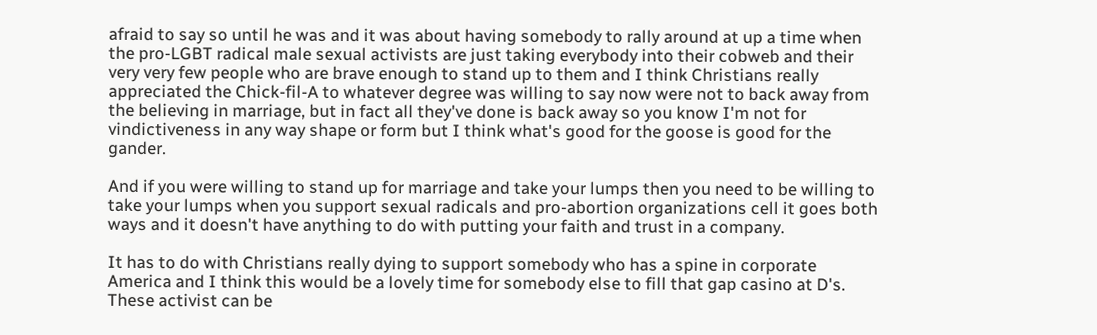afraid to say so until he was and it was about having somebody to rally around at up a time when the pro-LGBT radical male sexual activists are just taking everybody into their cobweb and their very very few people who are brave enough to stand up to them and I think Christians really appreciated the Chick-fil-A to whatever degree was willing to say now were not to back away from the believing in marriage, but in fact all they've done is back away so you know I'm not for vindictiveness in any way shape or form but I think what's good for the goose is good for the gander.

And if you were willing to stand up for marriage and take your lumps then you need to be willing to take your lumps when you support sexual radicals and pro-abortion organizations cell it goes both ways and it doesn't have anything to do with putting your faith and trust in a company.

It has to do with Christians really dying to support somebody who has a spine in corporate America and I think this would be a lovely time for somebody else to fill that gap casino at D's. These activist can be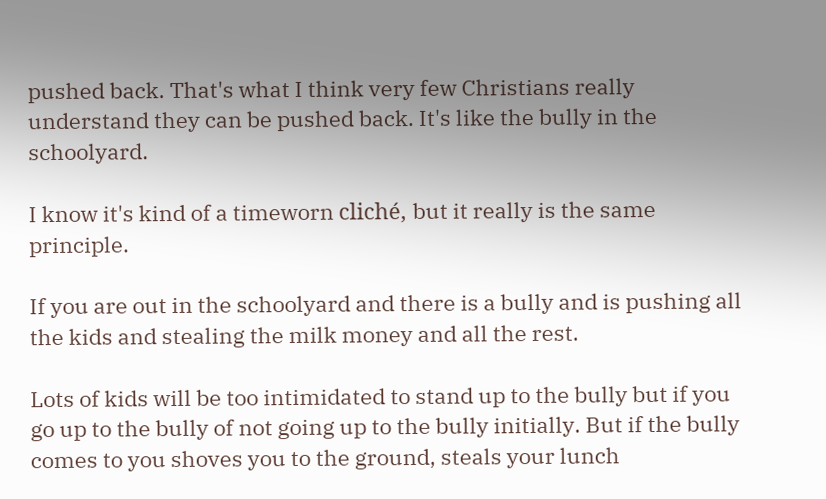pushed back. That's what I think very few Christians really understand they can be pushed back. It's like the bully in the schoolyard.

I know it's kind of a timeworn cliché, but it really is the same principle.

If you are out in the schoolyard and there is a bully and is pushing all the kids and stealing the milk money and all the rest.

Lots of kids will be too intimidated to stand up to the bully but if you go up to the bully of not going up to the bully initially. But if the bully comes to you shoves you to the ground, steals your lunch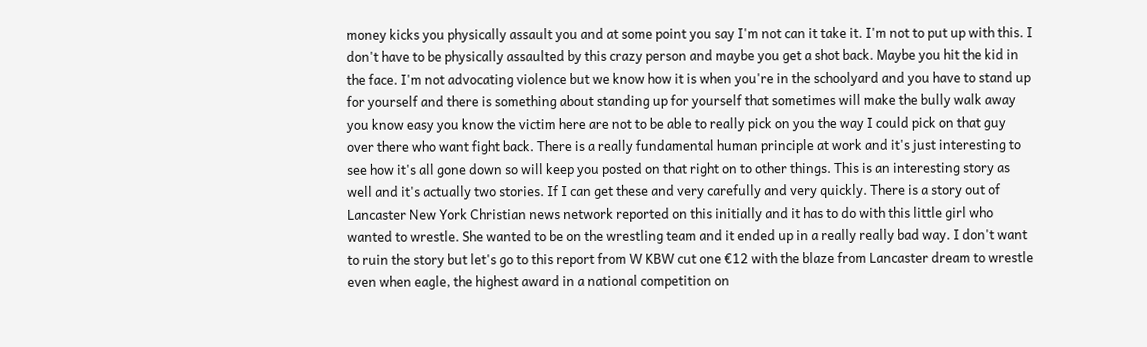money kicks you physically assault you and at some point you say I'm not can it take it. I'm not to put up with this. I don't have to be physically assaulted by this crazy person and maybe you get a shot back. Maybe you hit the kid in the face. I'm not advocating violence but we know how it is when you're in the schoolyard and you have to stand up for yourself and there is something about standing up for yourself that sometimes will make the bully walk away you know easy you know the victim here are not to be able to really pick on you the way I could pick on that guy over there who want fight back. There is a really fundamental human principle at work and it's just interesting to see how it's all gone down so will keep you posted on that right on to other things. This is an interesting story as well and it's actually two stories. If I can get these and very carefully and very quickly. There is a story out of Lancaster New York Christian news network reported on this initially and it has to do with this little girl who wanted to wrestle. She wanted to be on the wrestling team and it ended up in a really really bad way. I don't want to ruin the story but let's go to this report from W KBW cut one €12 with the blaze from Lancaster dream to wrestle even when eagle, the highest award in a national competition on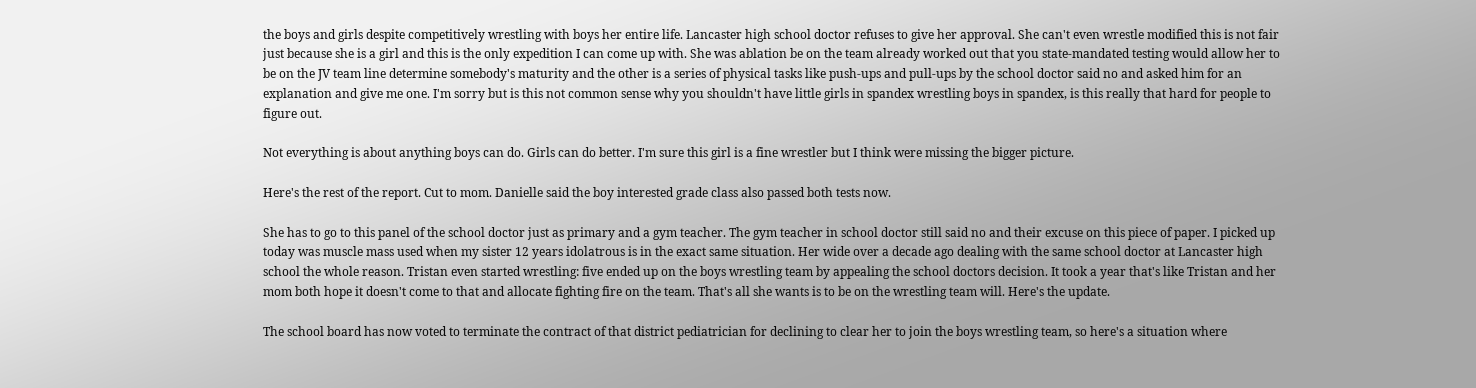the boys and girls despite competitively wrestling with boys her entire life. Lancaster high school doctor refuses to give her approval. She can't even wrestle modified this is not fair just because she is a girl and this is the only expedition I can come up with. She was ablation be on the team already worked out that you state-mandated testing would allow her to be on the JV team line determine somebody's maturity and the other is a series of physical tasks like push-ups and pull-ups by the school doctor said no and asked him for an explanation and give me one. I'm sorry but is this not common sense why you shouldn't have little girls in spandex wrestling boys in spandex, is this really that hard for people to figure out.

Not everything is about anything boys can do. Girls can do better. I'm sure this girl is a fine wrestler but I think were missing the bigger picture.

Here's the rest of the report. Cut to mom. Danielle said the boy interested grade class also passed both tests now.

She has to go to this panel of the school doctor just as primary and a gym teacher. The gym teacher in school doctor still said no and their excuse on this piece of paper. I picked up today was muscle mass used when my sister 12 years idolatrous is in the exact same situation. Her wide over a decade ago dealing with the same school doctor at Lancaster high school the whole reason. Tristan even started wrestling: five ended up on the boys wrestling team by appealing the school doctors decision. It took a year that's like Tristan and her mom both hope it doesn't come to that and allocate fighting fire on the team. That's all she wants is to be on the wrestling team will. Here's the update.

The school board has now voted to terminate the contract of that district pediatrician for declining to clear her to join the boys wrestling team, so here's a situation where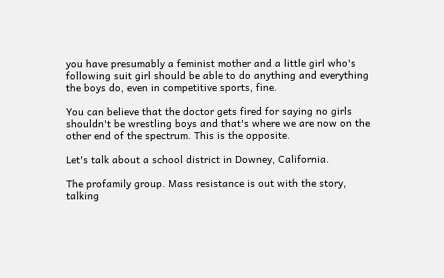you have presumably a feminist mother and a little girl who's following suit girl should be able to do anything and everything the boys do, even in competitive sports, fine.

You can believe that the doctor gets fired for saying no girls shouldn't be wrestling boys and that's where we are now on the other end of the spectrum. This is the opposite.

Let's talk about a school district in Downey, California.

The profamily group. Mass resistance is out with the story, talking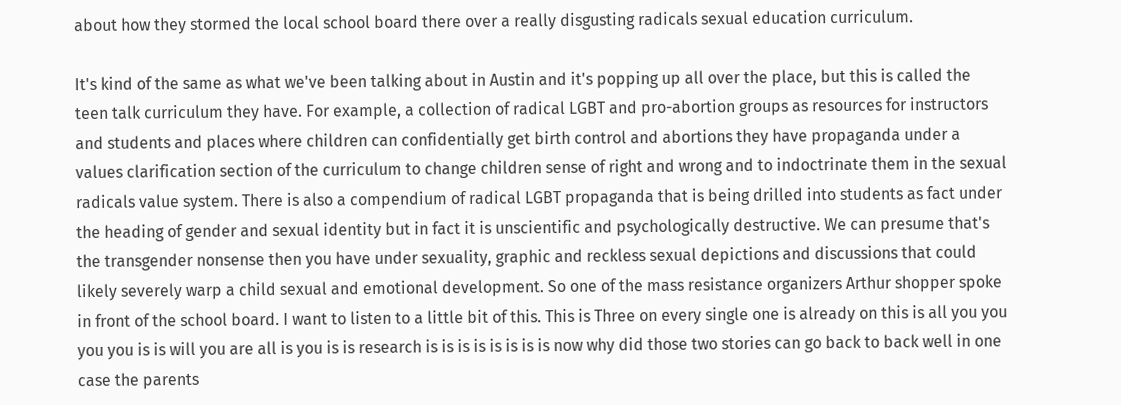about how they stormed the local school board there over a really disgusting radicals sexual education curriculum.

It's kind of the same as what we've been talking about in Austin and it's popping up all over the place, but this is called the teen talk curriculum they have. For example, a collection of radical LGBT and pro-abortion groups as resources for instructors and students and places where children can confidentially get birth control and abortions they have propaganda under a values clarification section of the curriculum to change children sense of right and wrong and to indoctrinate them in the sexual radicals value system. There is also a compendium of radical LGBT propaganda that is being drilled into students as fact under the heading of gender and sexual identity but in fact it is unscientific and psychologically destructive. We can presume that's the transgender nonsense then you have under sexuality, graphic and reckless sexual depictions and discussions that could likely severely warp a child sexual and emotional development. So one of the mass resistance organizers Arthur shopper spoke in front of the school board. I want to listen to a little bit of this. This is Three on every single one is already on this is all you you you you is is will you are all is you is is research is is is is is is is is now why did those two stories can go back to back well in one case the parents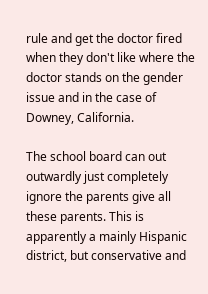rule and get the doctor fired when they don't like where the doctor stands on the gender issue and in the case of Downey, California.

The school board can out outwardly just completely ignore the parents give all these parents. This is apparently a mainly Hispanic district, but conservative and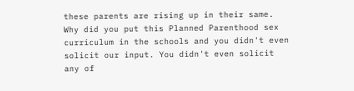these parents are rising up in their same. Why did you put this Planned Parenthood sex curriculum in the schools and you didn't even solicit our input. You didn't even solicit any of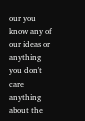our you know any of our ideas or anything you don't care anything about the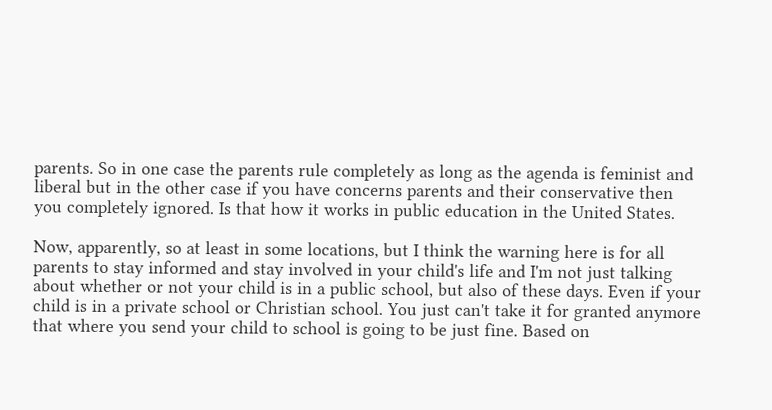parents. So in one case the parents rule completely as long as the agenda is feminist and liberal but in the other case if you have concerns parents and their conservative then you completely ignored. Is that how it works in public education in the United States.

Now, apparently, so at least in some locations, but I think the warning here is for all parents to stay informed and stay involved in your child's life and I'm not just talking about whether or not your child is in a public school, but also of these days. Even if your child is in a private school or Christian school. You just can't take it for granted anymore that where you send your child to school is going to be just fine. Based on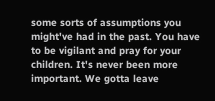some sorts of assumptions you might've had in the past. You have to be vigilant and pray for your children. It's never been more important. We gotta leave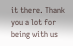it there. Thank you a lot for being with us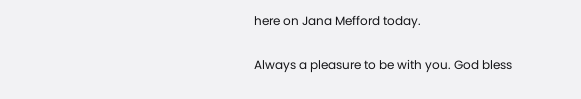here on Jana Mefford today.

Always a pleasure to be with you. God bless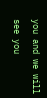you and we will see you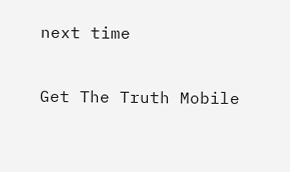next time

Get The Truth Mobile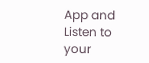App and Listen to your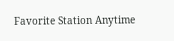Favorite Station Anytime